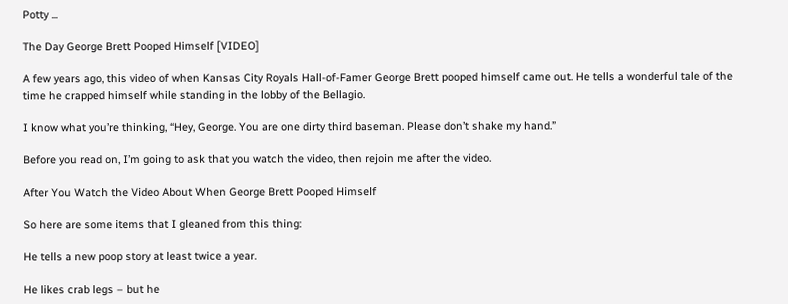Potty ...

The Day George Brett Pooped Himself [VIDEO]

A few years ago, this video of when Kansas City Royals Hall-of-Famer George Brett pooped himself came out. He tells a wonderful tale of the time he crapped himself while standing in the lobby of the Bellagio.

I know what you’re thinking, “Hey, George. You are one dirty third baseman. Please don’t shake my hand.”

Before you read on, I’m going to ask that you watch the video, then rejoin me after the video.

After You Watch the Video About When George Brett Pooped Himself

So here are some items that I gleaned from this thing:

He tells a new poop story at least twice a year.

He likes crab legs – but he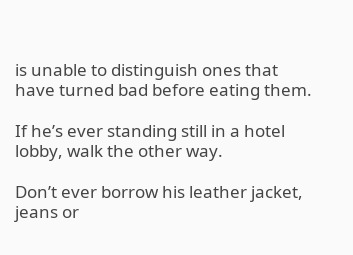is unable to distinguish ones that have turned bad before eating them.

If he’s ever standing still in a hotel lobby, walk the other way.

Don’t ever borrow his leather jacket, jeans or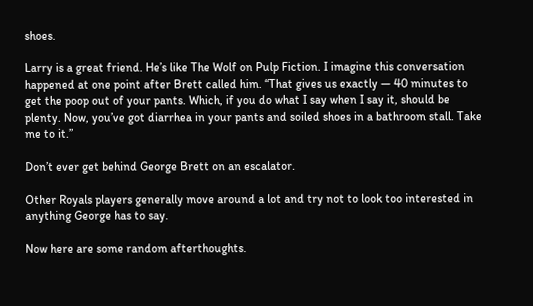shoes.

Larry is a great friend. He’s like The Wolf on Pulp Fiction. I imagine this conversation happened at one point after Brett called him. “That gives us exactly — 40 minutes to get the poop out of your pants. Which, if you do what I say when I say it, should be plenty. Now, you’ve got diarrhea in your pants and soiled shoes in a bathroom stall. Take me to it.”

Don’t ever get behind George Brett on an escalator.

Other Royals players generally move around a lot and try not to look too interested in anything George has to say.

Now here are some random afterthoughts.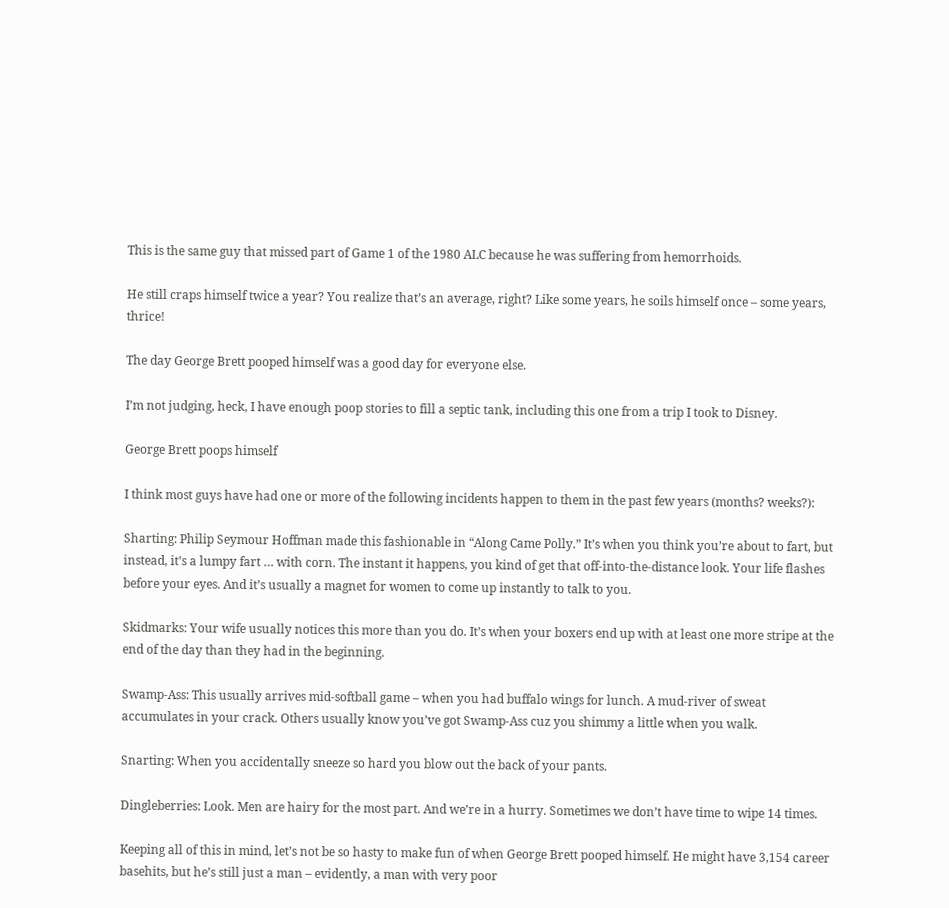This is the same guy that missed part of Game 1 of the 1980 ALC because he was suffering from hemorrhoids.

He still craps himself twice a year? You realize that’s an average, right? Like some years, he soils himself once – some years, thrice!

The day George Brett pooped himself was a good day for everyone else.

I’m not judging, heck, I have enough poop stories to fill a septic tank, including this one from a trip I took to Disney.

George Brett poops himself

I think most guys have had one or more of the following incidents happen to them in the past few years (months? weeks?):

Sharting: Philip Seymour Hoffman made this fashionable in “Along Came Polly.” It’s when you think you’re about to fart, but instead, it’s a lumpy fart … with corn. The instant it happens, you kind of get that off-into-the-distance look. Your life flashes before your eyes. And it’s usually a magnet for women to come up instantly to talk to you.

Skidmarks: Your wife usually notices this more than you do. It’s when your boxers end up with at least one more stripe at the end of the day than they had in the beginning.

Swamp-Ass: This usually arrives mid-softball game – when you had buffalo wings for lunch. A mud-river of sweat accumulates in your crack. Others usually know you’ve got Swamp-Ass cuz you shimmy a little when you walk.

Snarting: When you accidentally sneeze so hard you blow out the back of your pants.

Dingleberries: Look. Men are hairy for the most part. And we’re in a hurry. Sometimes we don’t have time to wipe 14 times.

Keeping all of this in mind, let’s not be so hasty to make fun of when George Brett pooped himself. He might have 3,154 career basehits, but he’s still just a man – evidently, a man with very poor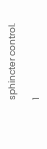sphincter control.

1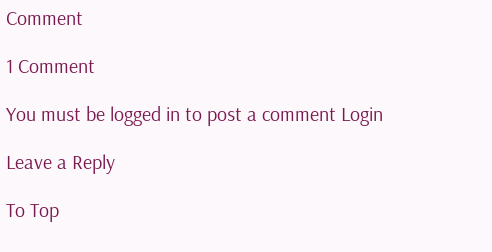Comment

1 Comment

You must be logged in to post a comment Login

Leave a Reply

To Top